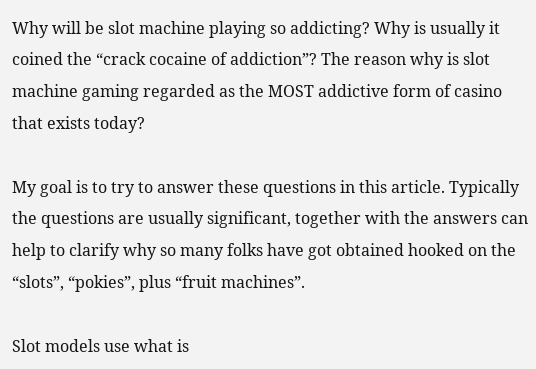Why will be slot machine playing so addicting? Why is usually it coined the “crack cocaine of addiction”? The reason why is slot machine gaming regarded as the MOST addictive form of casino that exists today?

My goal is to try to answer these questions in this article. Typically the questions are usually significant, together with the answers can help to clarify why so many folks have got obtained hooked on the “slots”, “pokies”, plus “fruit machines”.

Slot models use what is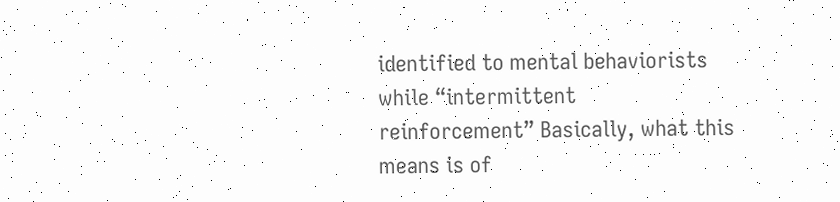identified to mental behaviorists while “intermittent reinforcement” Basically, what this means is of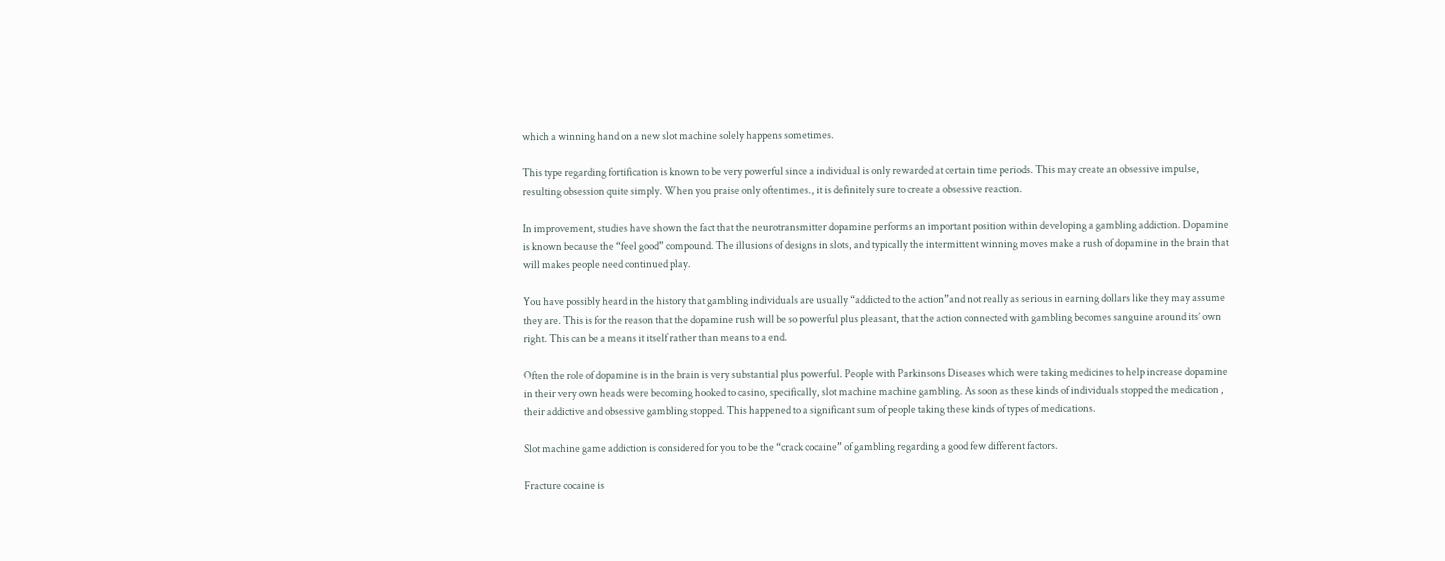which a winning hand on a new slot machine solely happens sometimes.

This type regarding fortification is known to be very powerful since a individual is only rewarded at certain time periods. This may create an obsessive impulse, resulting obsession quite simply. When you praise only oftentimes., it is definitely sure to create a obsessive reaction.

In improvement, studies have shown the fact that the neurotransmitter dopamine performs an important position within developing a gambling addiction. Dopamine is known because the “feel good” compound. The illusions of designs in slots, and typically the intermittent winning moves make a rush of dopamine in the brain that will makes people need continued play.

You have possibly heard in the history that gambling individuals are usually “addicted to the action”and not really as serious in earning dollars like they may assume they are. This is for the reason that the dopamine rush will be so powerful plus pleasant, that the action connected with gambling becomes sanguine around its’ own right. This can be a means it itself rather than means to a end.

Often the role of dopamine is in the brain is very substantial plus powerful. People with Parkinsons Diseases which were taking medicines to help increase dopamine in their very own heads were becoming hooked to casino, specifically, slot machine machine gambling. As soon as these kinds of individuals stopped the medication , their addictive and obsessive gambling stopped. This happened to a significant sum of people taking these kinds of types of medications.

Slot machine game addiction is considered for you to be the “crack cocaine” of gambling regarding a good few different factors.

Fracture cocaine is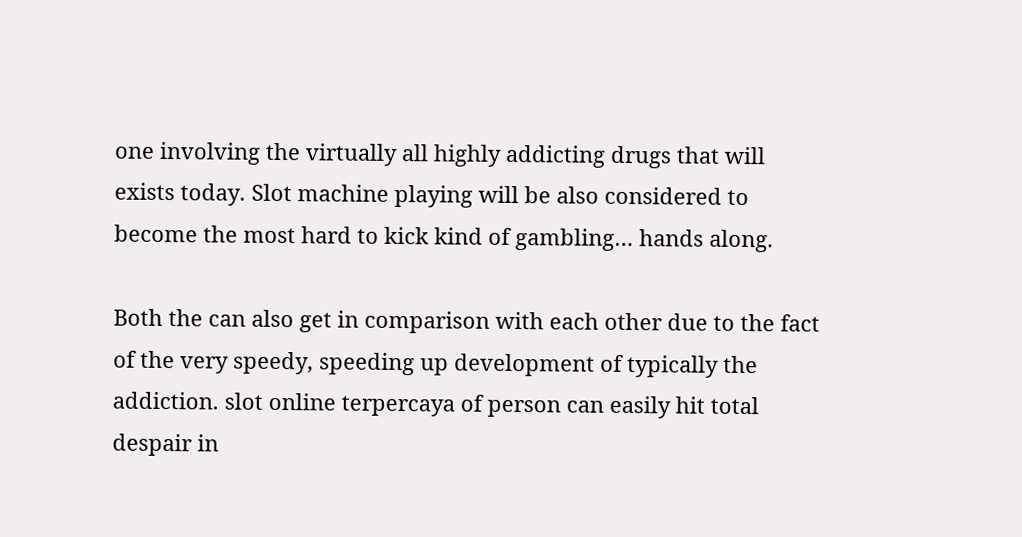one involving the virtually all highly addicting drugs that will exists today. Slot machine playing will be also considered to become the most hard to kick kind of gambling… hands along.

Both the can also get in comparison with each other due to the fact of the very speedy, speeding up development of typically the addiction. slot online terpercaya of person can easily hit total despair in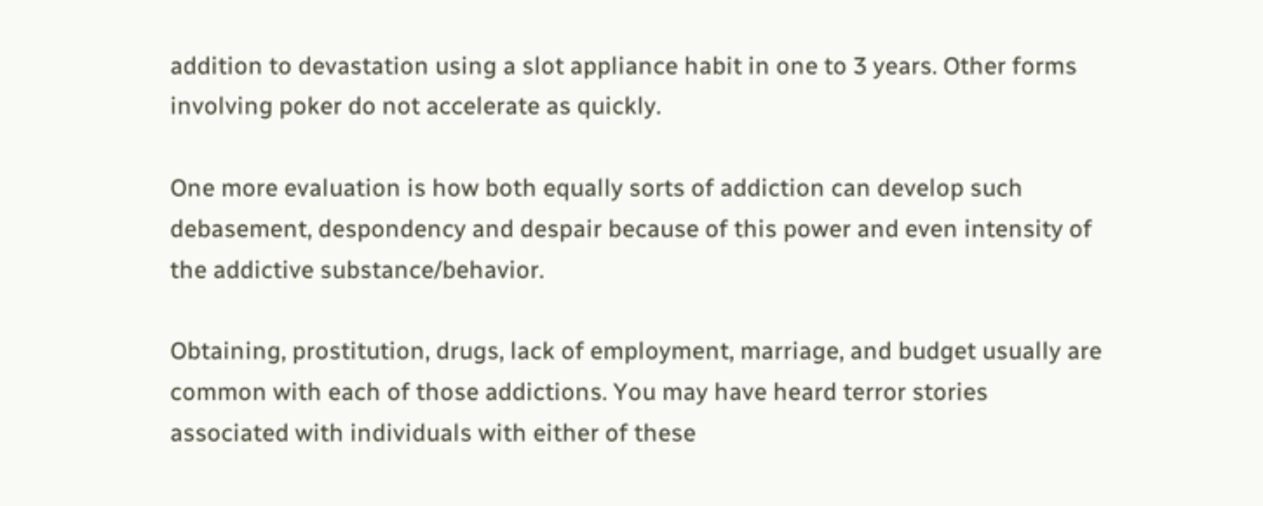addition to devastation using a slot appliance habit in one to 3 years. Other forms involving poker do not accelerate as quickly.

One more evaluation is how both equally sorts of addiction can develop such debasement, despondency and despair because of this power and even intensity of the addictive substance/behavior.

Obtaining, prostitution, drugs, lack of employment, marriage, and budget usually are common with each of those addictions. You may have heard terror stories associated with individuals with either of these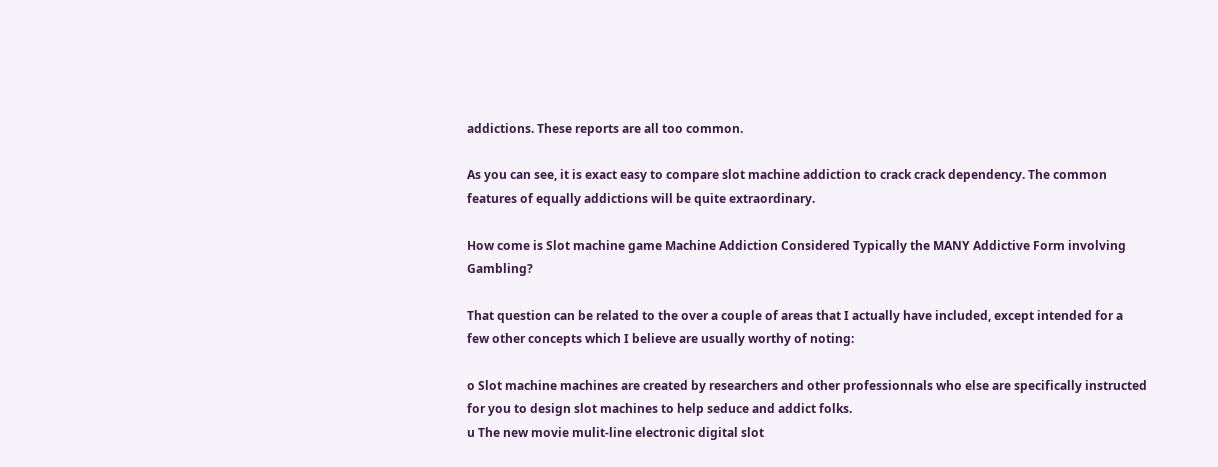addictions. These reports are all too common.

As you can see, it is exact easy to compare slot machine addiction to crack crack dependency. The common features of equally addictions will be quite extraordinary.

How come is Slot machine game Machine Addiction Considered Typically the MANY Addictive Form involving Gambling?

That question can be related to the over a couple of areas that I actually have included, except intended for a few other concepts which I believe are usually worthy of noting:

o Slot machine machines are created by researchers and other professionnals who else are specifically instructed for you to design slot machines to help seduce and addict folks.
u The new movie mulit-line electronic digital slot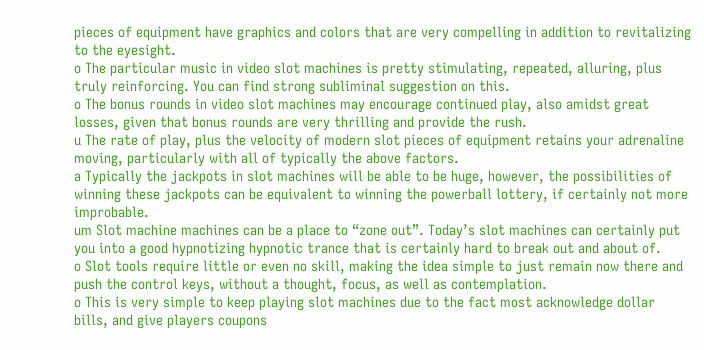pieces of equipment have graphics and colors that are very compelling in addition to revitalizing to the eyesight.
o The particular music in video slot machines is pretty stimulating, repeated, alluring, plus truly reinforcing. You can find strong subliminal suggestion on this.
o The bonus rounds in video slot machines may encourage continued play, also amidst great losses, given that bonus rounds are very thrilling and provide the rush.
u The rate of play, plus the velocity of modern slot pieces of equipment retains your adrenaline moving, particularly with all of typically the above factors.
a Typically the jackpots in slot machines will be able to be huge, however, the possibilities of winning these jackpots can be equivalent to winning the powerball lottery, if certainly not more improbable.
um Slot machine machines can be a place to “zone out”. Today’s slot machines can certainly put you into a good hypnotizing hypnotic trance that is certainly hard to break out and about of.
o Slot tools require little or even no skill, making the idea simple to just remain now there and push the control keys, without a thought, focus, as well as contemplation.
o This is very simple to keep playing slot machines due to the fact most acknowledge dollar bills, and give players coupons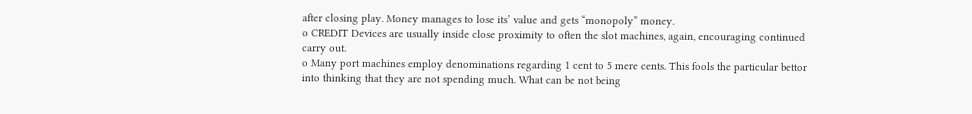after closing play. Money manages to lose its’ value and gets “monopoly” money.
o CREDIT Devices are usually inside close proximity to often the slot machines, again, encouraging continued carry out.
o Many port machines employ denominations regarding 1 cent to 5 mere cents. This fools the particular bettor into thinking that they are not spending much. What can be not being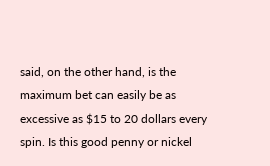said, on the other hand, is the maximum bet can easily be as excessive as $15 to 20 dollars every spin. Is this good penny or nickel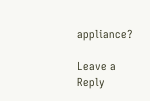appliance?

Leave a Reply